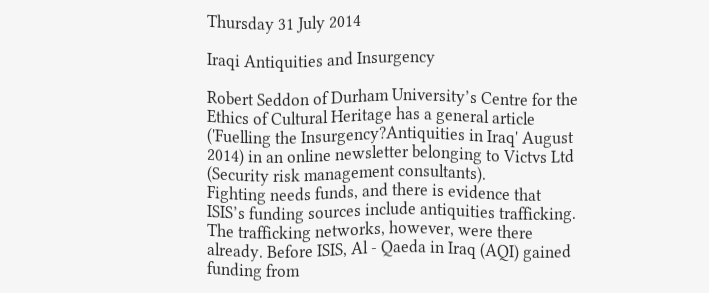Thursday 31 July 2014

Iraqi Antiquities and Insurgency

Robert Seddon of Durham University’s Centre for the Ethics of Cultural Heritage has a general article ('Fuelling the Insurgency?Antiquities in Iraq' August 2014) in an online newsletter belonging to Victvs Ltd (Security risk management consultants).
Fighting needs funds, and there is evidence that ISIS’s funding sources include antiquities trafficking. The trafficking networks, however, were there already. Before ISIS, Al - Qaeda in Iraq (AQI) gained funding from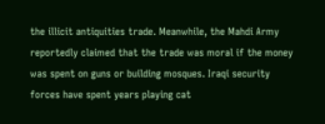the illicit antiquities trade. Meanwhile, the Mahdi Army reportedly claimed that the trade was moral if the money was spent on guns or building mosques. Iraqi security forces have spent years playing cat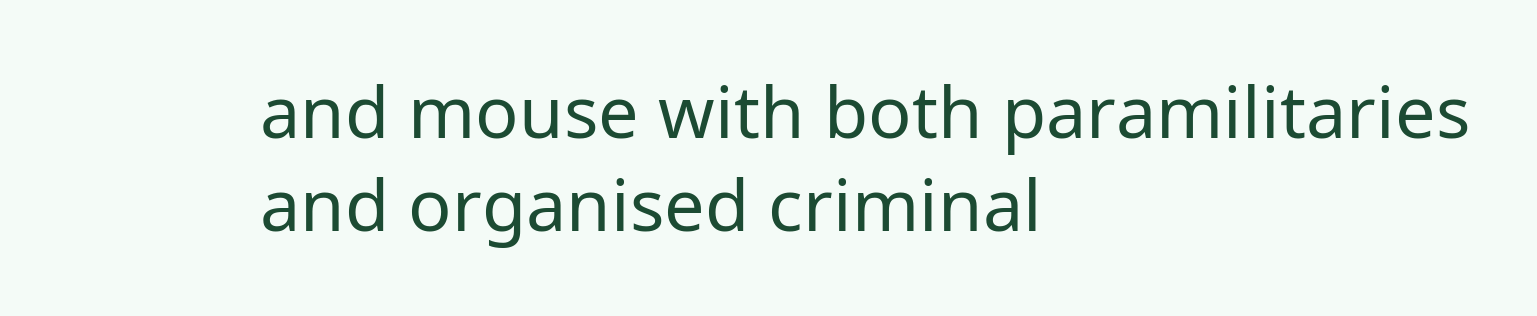and mouse with both paramilitaries and organised criminal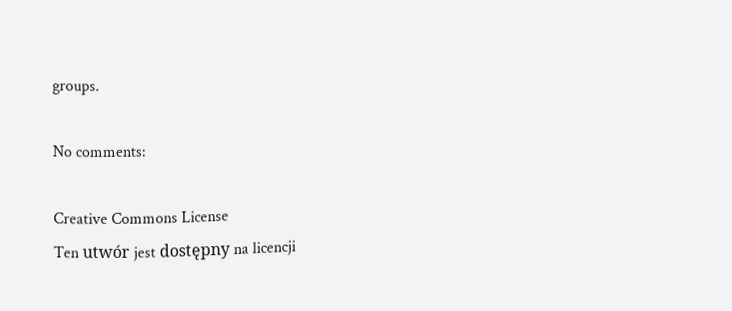groups.

No comments:

Creative Commons License
Ten utwór jest dostępny na licencji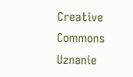Creative Commons Uznanie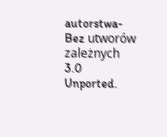autorstwa-Bez utworów zależnych 3.0 Unported.